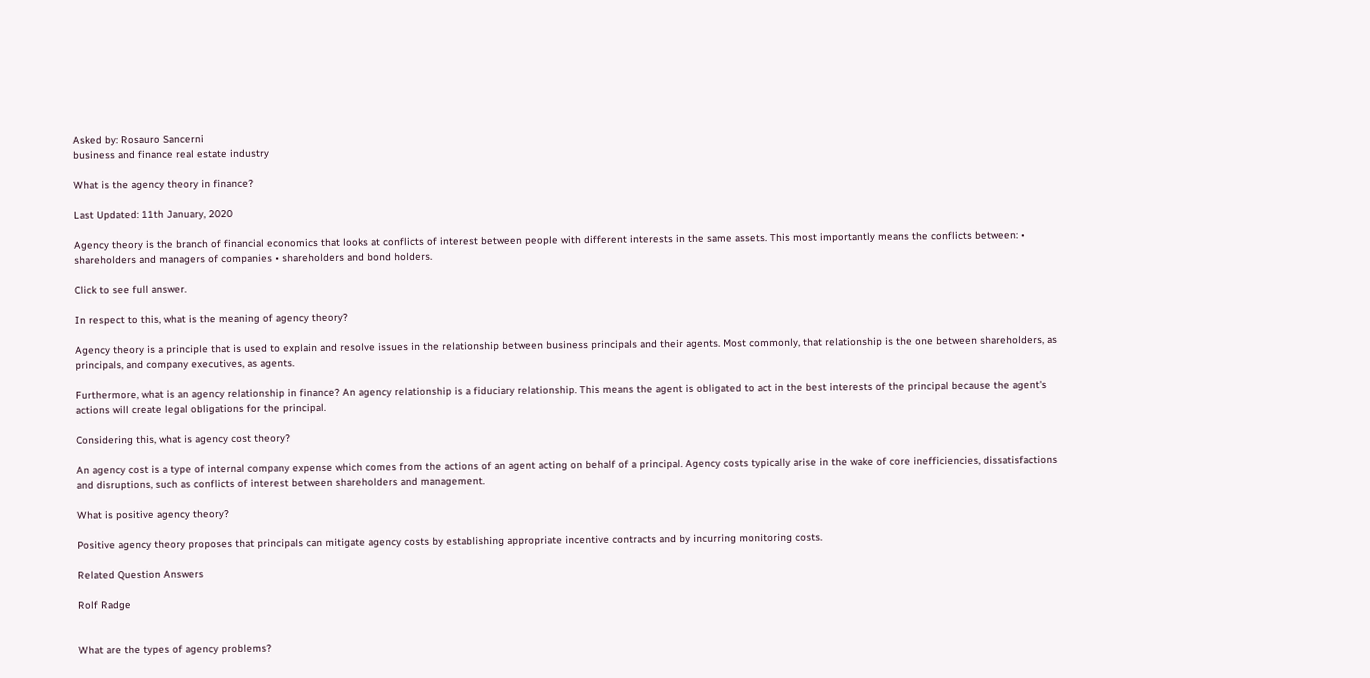Asked by: Rosauro Sancerni
business and finance real estate industry

What is the agency theory in finance?

Last Updated: 11th January, 2020

Agency theory is the branch of financial economics that looks at conflicts of interest between people with different interests in the same assets. This most importantly means the conflicts between: • shareholders and managers of companies • shareholders and bond holders.

Click to see full answer.

In respect to this, what is the meaning of agency theory?

Agency theory is a principle that is used to explain and resolve issues in the relationship between business principals and their agents. Most commonly, that relationship is the one between shareholders, as principals, and company executives, as agents.

Furthermore, what is an agency relationship in finance? An agency relationship is a fiduciary relationship. This means the agent is obligated to act in the best interests of the principal because the agent's actions will create legal obligations for the principal.

Considering this, what is agency cost theory?

An agency cost is a type of internal company expense which comes from the actions of an agent acting on behalf of a principal. Agency costs typically arise in the wake of core inefficiencies, dissatisfactions and disruptions, such as conflicts of interest between shareholders and management.

What is positive agency theory?

Positive agency theory proposes that principals can mitigate agency costs by establishing appropriate incentive contracts and by incurring monitoring costs.

Related Question Answers

Rolf Radge


What are the types of agency problems?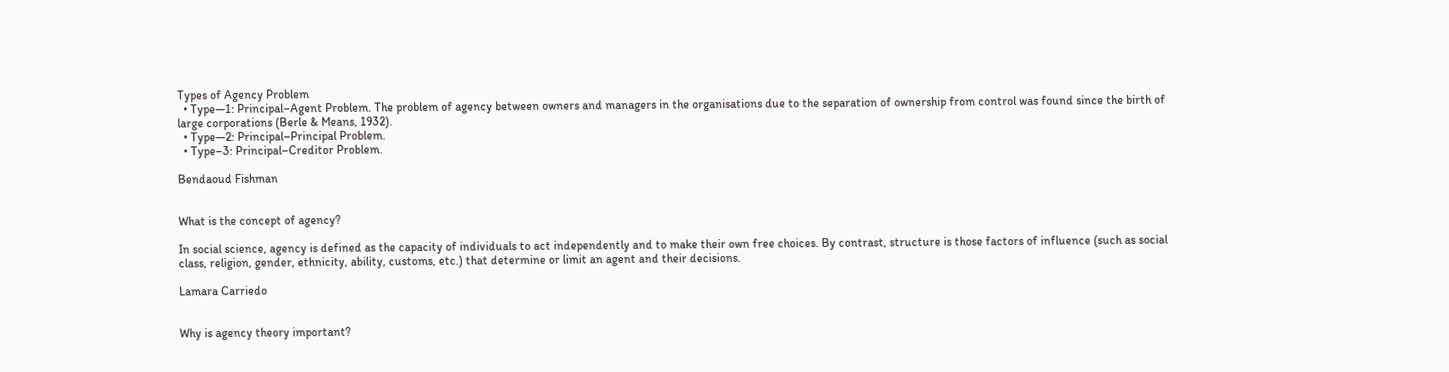Types of Agency Problem
  • Type—1: Principal–Agent Problem. The problem of agency between owners and managers in the organisations due to the separation of ownership from control was found since the birth of large corporations (Berle & Means, 1932).
  • Type—2: Principal–Principal Problem.
  • Type–3: Principal–Creditor Problem.

Bendaoud Fishman


What is the concept of agency?

In social science, agency is defined as the capacity of individuals to act independently and to make their own free choices. By contrast, structure is those factors of influence (such as social class, religion, gender, ethnicity, ability, customs, etc.) that determine or limit an agent and their decisions.

Lamara Carriedo


Why is agency theory important?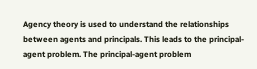Agency theory is used to understand the relationships between agents and principals. This leads to the principal-agent problem. The principal-agent problem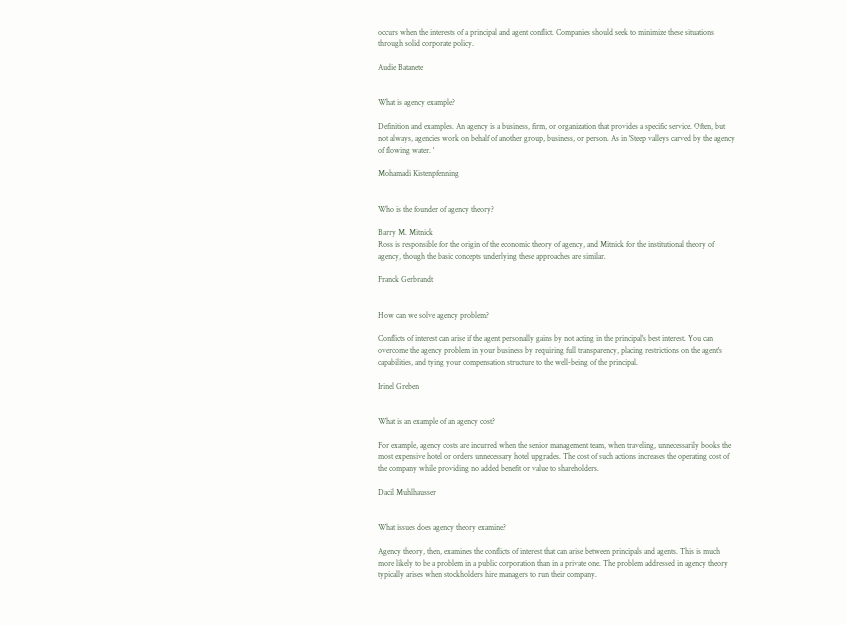occurs when the interests of a principal and agent conflict. Companies should seek to minimize these situations through solid corporate policy.

Audie Batanete


What is agency example?

Definition and examples. An agency is a business, firm, or organization that provides a specific service. Often, but not always, agencies work on behalf of another group, business, or person. As in 'Steep valleys carved by the agency of flowing water. '

Mohamadi Kistenpfenning


Who is the founder of agency theory?

Barry M. Mitnick
Ross is responsible for the origin of the economic theory of agency, and Mitnick for the institutional theory of agency, though the basic concepts underlying these approaches are similar.

Franck Gerbrandt


How can we solve agency problem?

Conflicts of interest can arise if the agent personally gains by not acting in the principal's best interest. You can overcome the agency problem in your business by requiring full transparency, placing restrictions on the agent's capabilities, and tying your compensation structure to the well-being of the principal.

Irinel Greben


What is an example of an agency cost?

For example, agency costs are incurred when the senior management team, when traveling, unnecessarily books the most expensive hotel or orders unnecessary hotel upgrades. The cost of such actions increases the operating cost of the company while providing no added benefit or value to shareholders.

Dacil Muhlhausser


What issues does agency theory examine?

Agency theory, then, examines the conflicts of interest that can arise between principals and agents. This is much more likely to be a problem in a public corporation than in a private one. The problem addressed in agency theory typically arises when stockholders hire managers to run their company.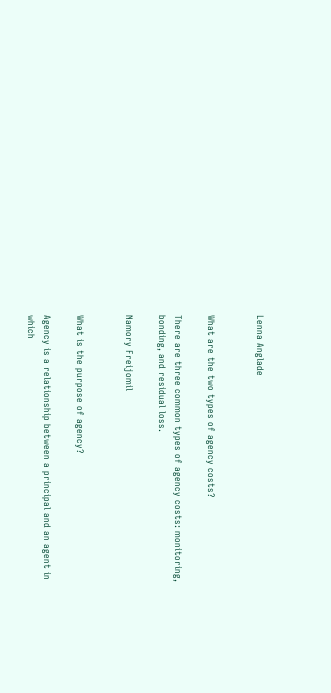Lenna Anglade


What are the two types of agency costs?

There are three common types of agency costs: monitoring, bonding, and residual loss.

Namory Freijomil


What is the purpose of agency?

Agency is a relationship between a principal and an agent in which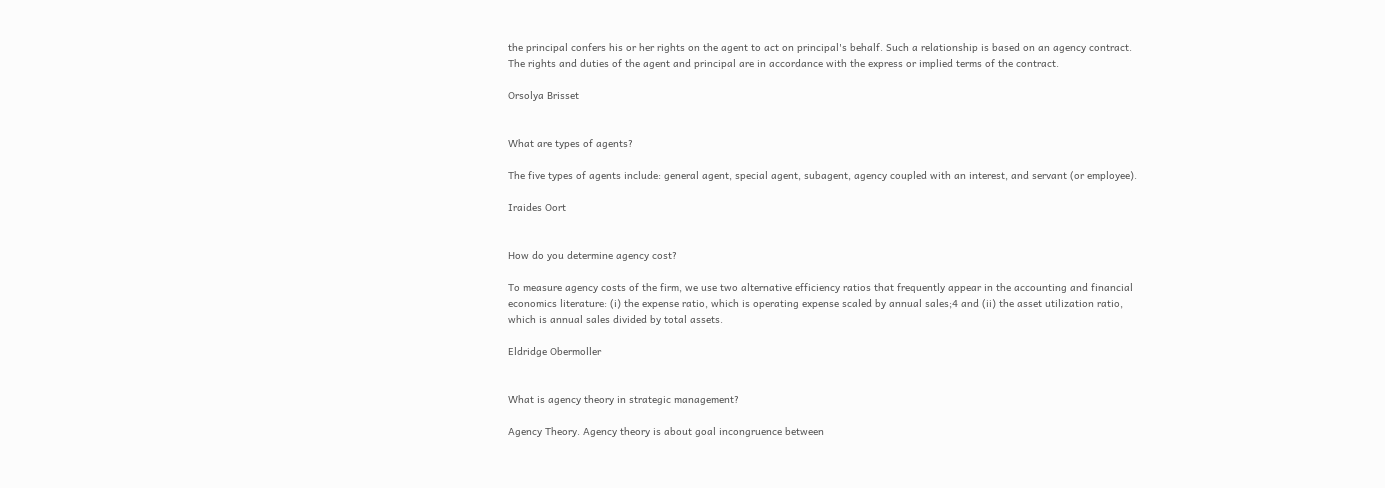the principal confers his or her rights on the agent to act on principal's behalf. Such a relationship is based on an agency contract. The rights and duties of the agent and principal are in accordance with the express or implied terms of the contract.

Orsolya Brisset


What are types of agents?

The five types of agents include: general agent, special agent, subagent, agency coupled with an interest, and servant (or employee).

Iraides Oort


How do you determine agency cost?

To measure agency costs of the firm, we use two alternative efficiency ratios that frequently appear in the accounting and financial economics literature: (i) the expense ratio, which is operating expense scaled by annual sales;4 and (ii) the asset utilization ratio, which is annual sales divided by total assets.

Eldridge Obermoller


What is agency theory in strategic management?

Agency Theory. Agency theory is about goal incongruence between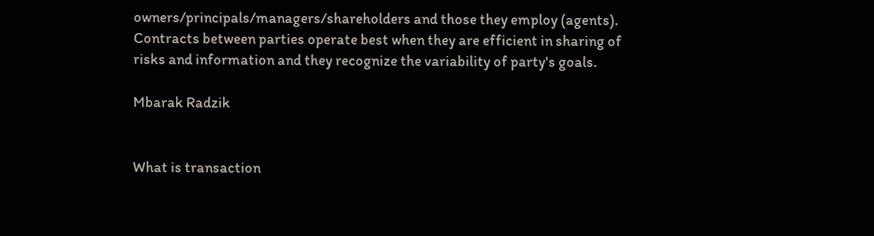owners/principals/managers/shareholders and those they employ (agents). Contracts between parties operate best when they are efficient in sharing of risks and information and they recognize the variability of party's goals.

Mbarak Radzik


What is transaction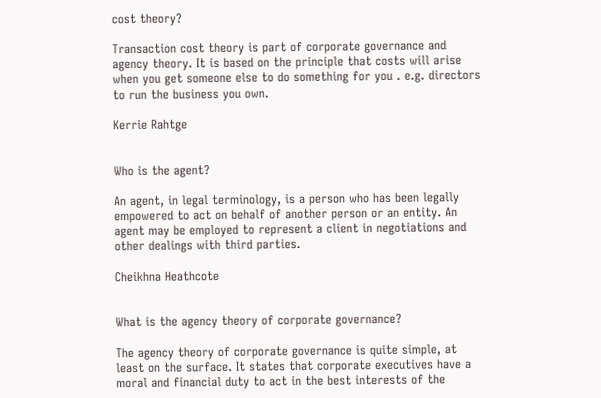cost theory?

Transaction cost theory is part of corporate governance and agency theory. It is based on the principle that costs will arise when you get someone else to do something for you . e.g. directors to run the business you own.

Kerrie Rahtge


Who is the agent?

An agent, in legal terminology, is a person who has been legally empowered to act on behalf of another person or an entity. An agent may be employed to represent a client in negotiations and other dealings with third parties.

Cheikhna Heathcote


What is the agency theory of corporate governance?

The agency theory of corporate governance is quite simple, at least on the surface. It states that corporate executives have a moral and financial duty to act in the best interests of the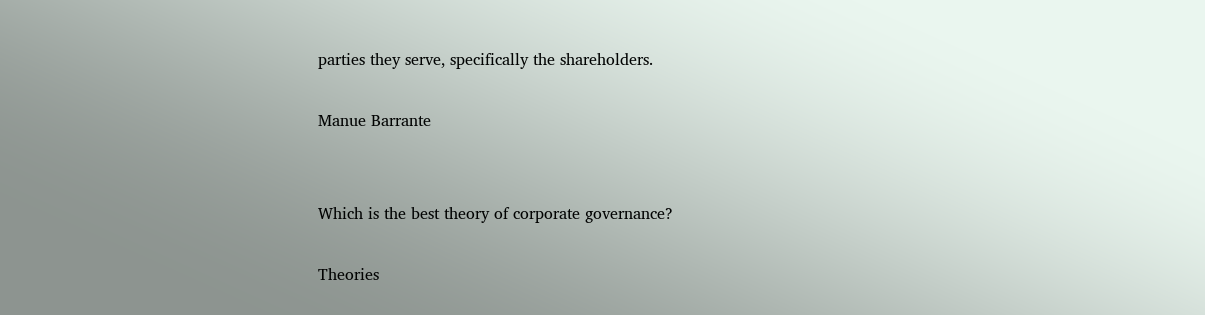parties they serve, specifically the shareholders.

Manue Barrante


Which is the best theory of corporate governance?

Theories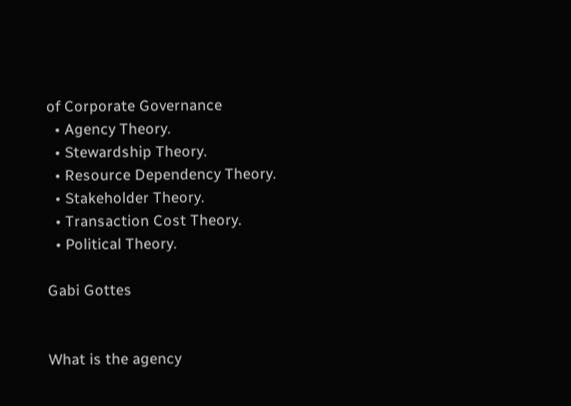of Corporate Governance
  • Agency Theory.
  • Stewardship Theory.
  • Resource Dependency Theory.
  • Stakeholder Theory.
  • Transaction Cost Theory.
  • Political Theory.

Gabi Gottes


What is the agency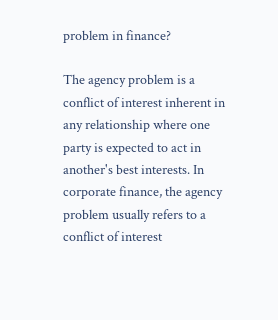problem in finance?

The agency problem is a conflict of interest inherent in any relationship where one party is expected to act in another's best interests. In corporate finance, the agency problem usually refers to a conflict of interest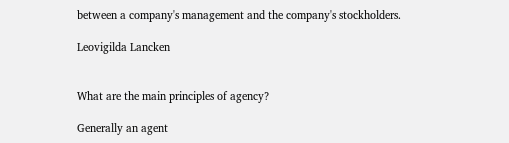between a company's management and the company's stockholders.

Leovigilda Lancken


What are the main principles of agency?

Generally an agent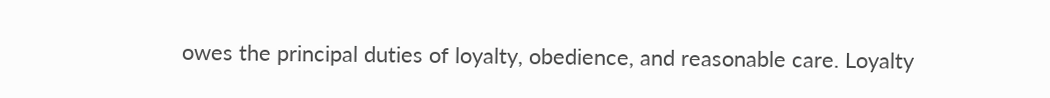owes the principal duties of loyalty, obedience, and reasonable care. Loyalty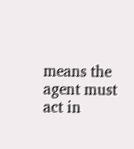means the agent must act in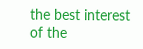the best interest of the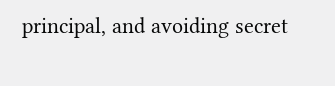principal, and avoiding secret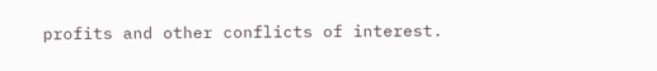profits and other conflicts of interest.